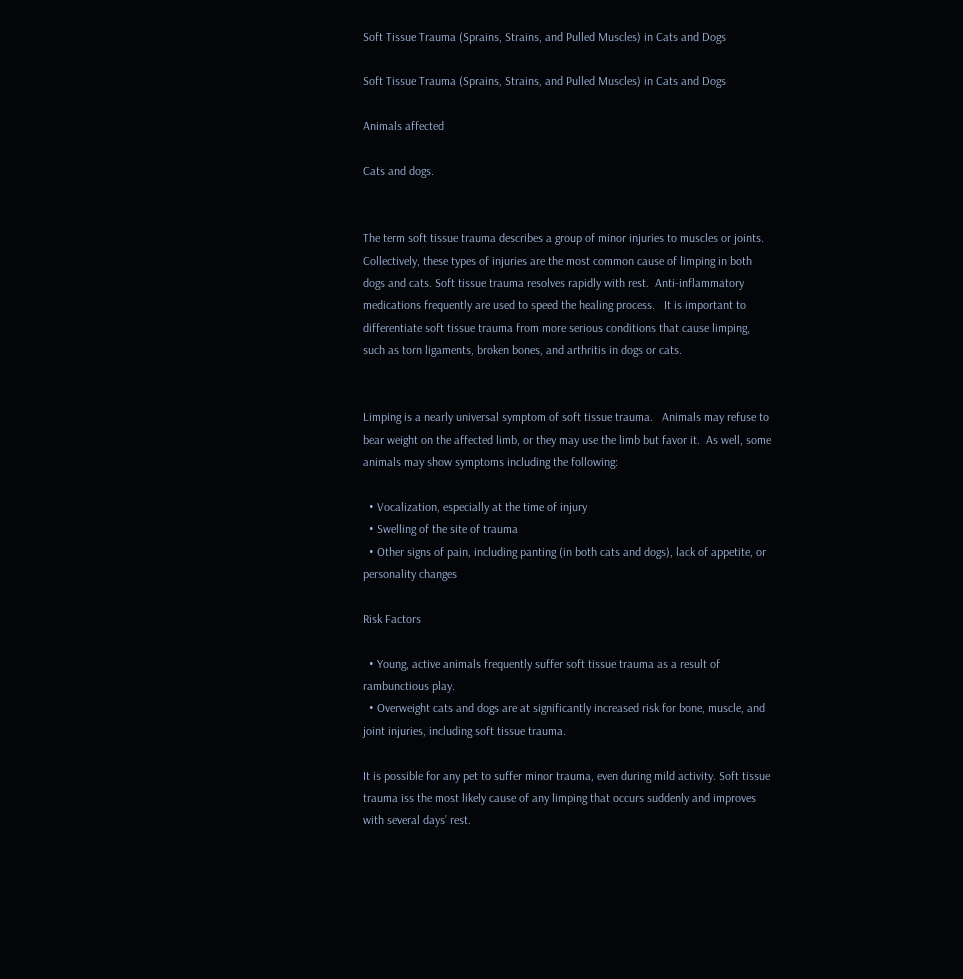Soft Tissue Trauma (Sprains, Strains, and Pulled Muscles) in Cats and Dogs

Soft Tissue Trauma (Sprains, Strains, and Pulled Muscles) in Cats and Dogs

Animals affected

Cats and dogs.


The term soft tissue trauma describes a group of minor injuries to muscles or joints. Collectively, these types of injuries are the most common cause of limping in both dogs and cats. Soft tissue trauma resolves rapidly with rest.  Anti-inflammatory medications frequently are used to speed the healing process.   It is important to differentiate soft tissue trauma from more serious conditions that cause limping, such as torn ligaments, broken bones, and arthritis in dogs or cats.


Limping is a nearly universal symptom of soft tissue trauma.   Animals may refuse to bear weight on the affected limb, or they may use the limb but favor it.  As well, some animals may show symptoms including the following:

  • Vocalization, especially at the time of injury
  • Swelling of the site of trauma
  • Other signs of pain, including panting (in both cats and dogs), lack of appetite, or personality changes

Risk Factors

  • Young, active animals frequently suffer soft tissue trauma as a result of rambunctious play.
  • Overweight cats and dogs are at significantly increased risk for bone, muscle, and joint injuries, including soft tissue trauma.

It is possible for any pet to suffer minor trauma, even during mild activity. Soft tissue trauma iss the most likely cause of any limping that occurs suddenly and improves with several days’ rest.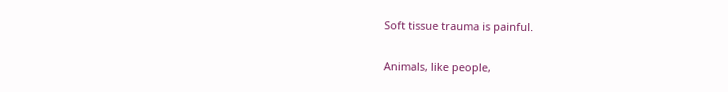Soft tissue trauma is painful.

Animals, like people,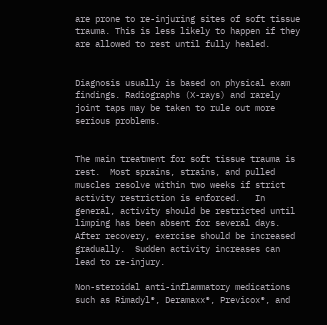are prone to re-injuring sites of soft tissue trauma. This is less likely to happen if they are allowed to rest until fully healed.


Diagnosis usually is based on physical exam findings. Radiographs (X-rays) and rarely joint taps may be taken to rule out more serious problems.


The main treatment for soft tissue trauma is rest.  Most sprains, strains, and pulled muscles resolve within two weeks if strict activity restriction is enforced.   In general, activity should be restricted until limping has been absent for several days.  After recovery, exercise should be increased gradually.  Sudden activity increases can lead to re-injury.

Non-steroidal anti-inflammatory medications such as Rimadyl®, Deramaxx®, Previcox®, and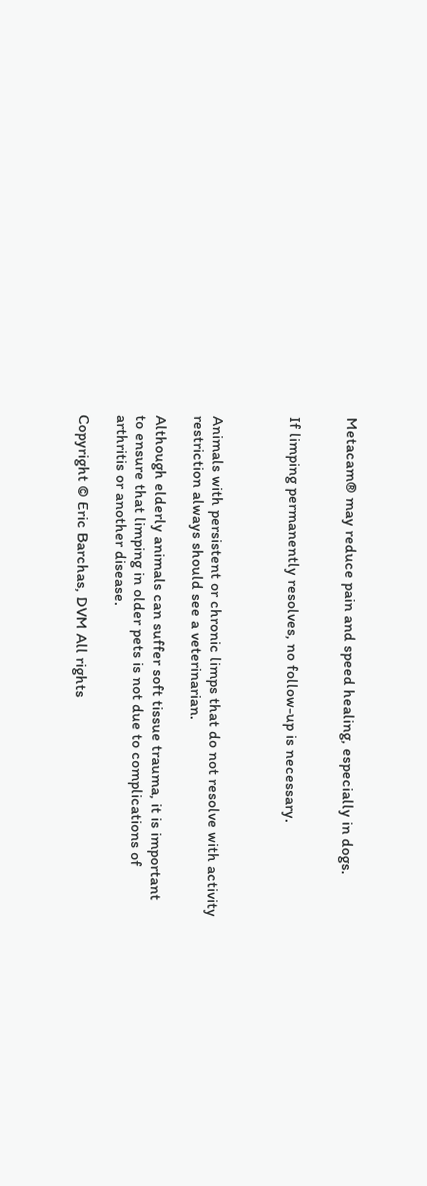Metacam® may reduce pain and speed healing, especially in dogs.


If limping permanently resolves, no follow-up is necessary.



Animals with persistent or chronic limps that do not resolve with activity restriction always should see a veterinarian.

Although elderly animals can suffer soft tissue trauma, it is important to ensure that limping in older pets is not due to complications of arthritis or another disease.

Copyright © Eric Barchas, DVM All rights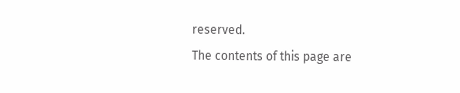reserved.
The contents of this page are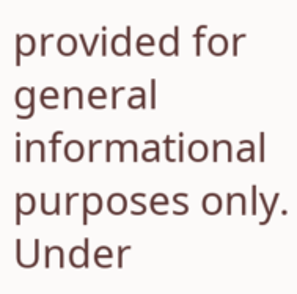provided for general informational purposes only. Under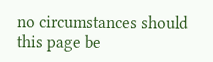no circumstances should this page be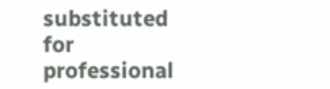substituted for professional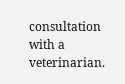consultation with a veterinarian.